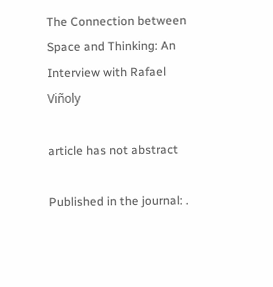The Connection between Space and Thinking: An Interview with Rafael Viñoly

article has not abstract

Published in the journal: .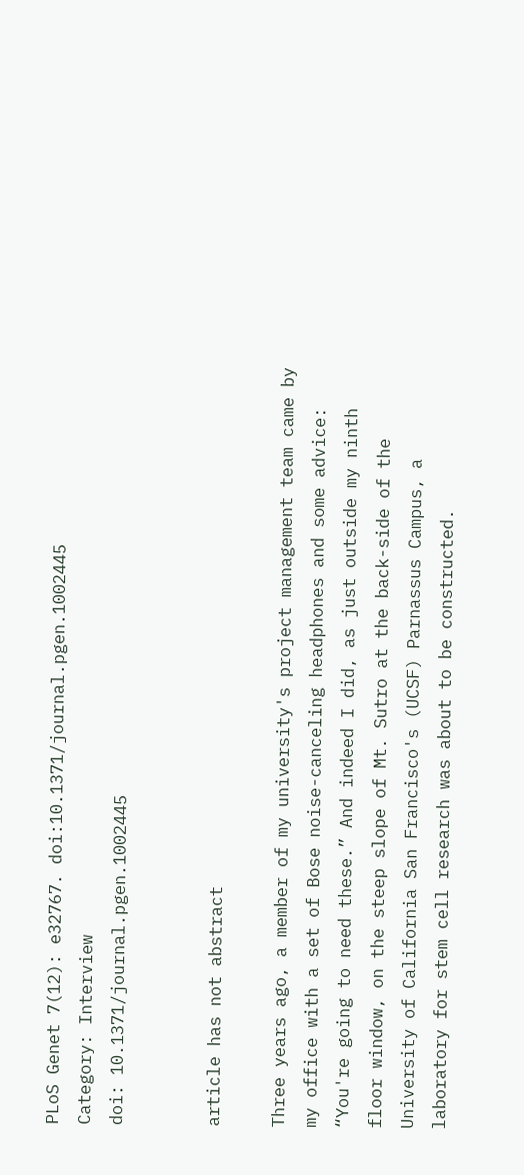PLoS Genet 7(12): e32767. doi:10.1371/journal.pgen.1002445
Category: Interview
doi: 10.1371/journal.pgen.1002445


article has not abstract

Three years ago, a member of my university's project management team came by my office with a set of Bose noise-canceling headphones and some advice: “You're going to need these.” And indeed I did, as just outside my ninth floor window, on the steep slope of Mt. Sutro at the back-side of the University of California San Francisco's (UCSF) Parnassus Campus, a laboratory for stem cell research was about to be constructed.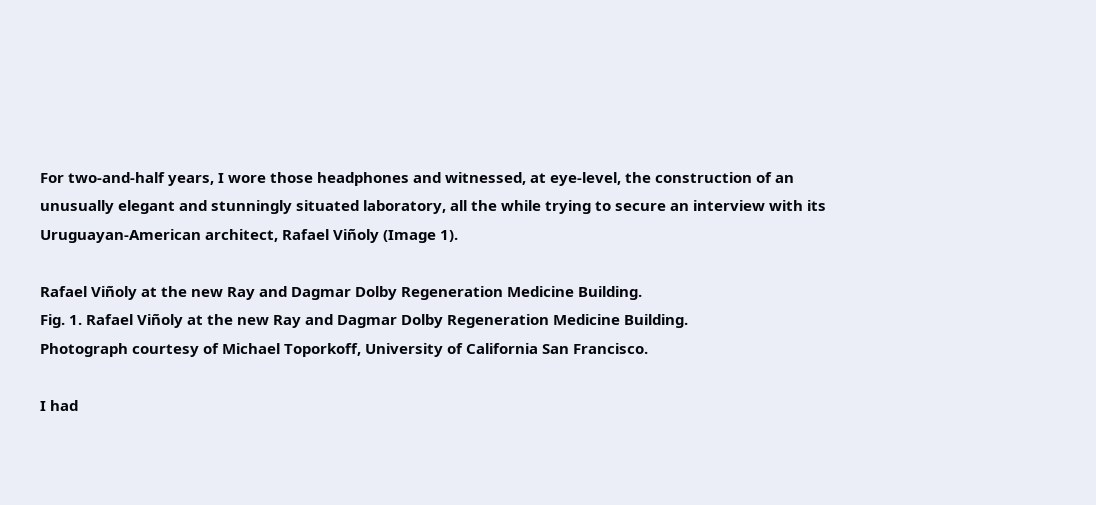For two-and-half years, I wore those headphones and witnessed, at eye-level, the construction of an unusually elegant and stunningly situated laboratory, all the while trying to secure an interview with its Uruguayan-American architect, Rafael Viñoly (Image 1).

Rafael Viñoly at the new Ray and Dagmar Dolby Regeneration Medicine Building.
Fig. 1. Rafael Viñoly at the new Ray and Dagmar Dolby Regeneration Medicine Building.
Photograph courtesy of Michael Toporkoff, University of California San Francisco.

I had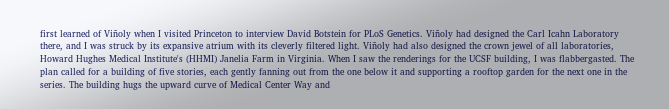first learned of Viñoly when I visited Princeton to interview David Botstein for PLoS Genetics. Viñoly had designed the Carl Icahn Laboratory there, and I was struck by its expansive atrium with its cleverly filtered light. Viñoly had also designed the crown jewel of all laboratories, Howard Hughes Medical Institute's (HHMI) Janelia Farm in Virginia. When I saw the renderings for the UCSF building, I was flabbergasted. The plan called for a building of five stories, each gently fanning out from the one below it and supporting a rooftop garden for the next one in the series. The building hugs the upward curve of Medical Center Way and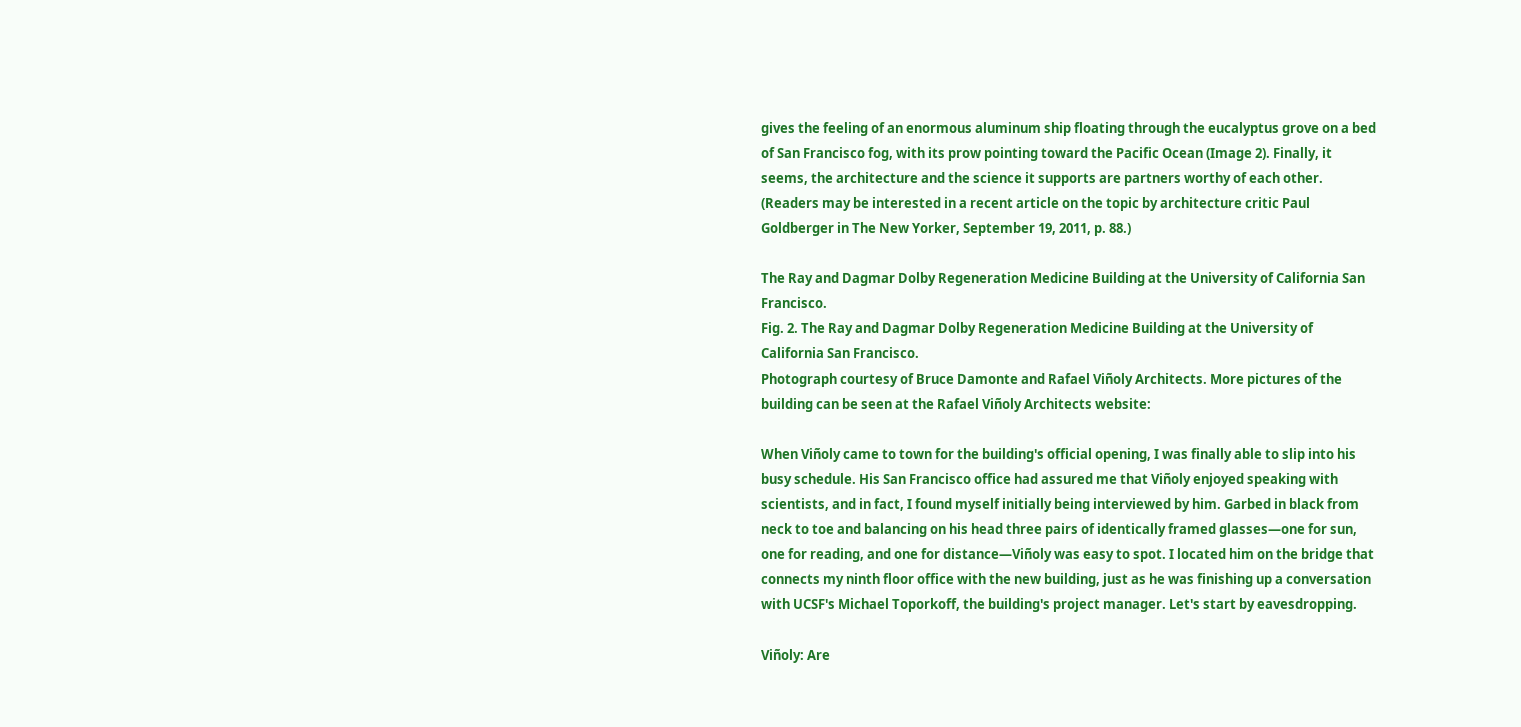gives the feeling of an enormous aluminum ship floating through the eucalyptus grove on a bed of San Francisco fog, with its prow pointing toward the Pacific Ocean (Image 2). Finally, it seems, the architecture and the science it supports are partners worthy of each other. (Readers may be interested in a recent article on the topic by architecture critic Paul Goldberger in The New Yorker, September 19, 2011, p. 88.)

The Ray and Dagmar Dolby Regeneration Medicine Building at the University of California San Francisco.
Fig. 2. The Ray and Dagmar Dolby Regeneration Medicine Building at the University of California San Francisco.
Photograph courtesy of Bruce Damonte and Rafael Viñoly Architects. More pictures of the building can be seen at the Rafael Viñoly Architects website:

When Viñoly came to town for the building's official opening, I was finally able to slip into his busy schedule. His San Francisco office had assured me that Viñoly enjoyed speaking with scientists, and in fact, I found myself initially being interviewed by him. Garbed in black from neck to toe and balancing on his head three pairs of identically framed glasses—one for sun, one for reading, and one for distance—Viñoly was easy to spot. I located him on the bridge that connects my ninth floor office with the new building, just as he was finishing up a conversation with UCSF's Michael Toporkoff, the building's project manager. Let's start by eavesdropping.

Viñoly: Are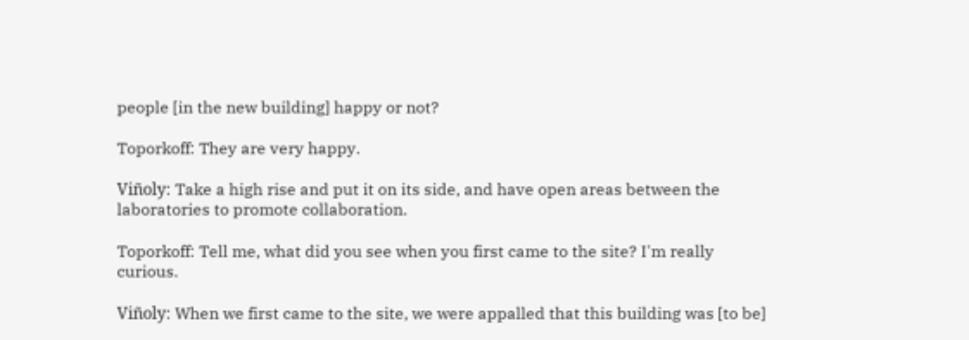people [in the new building] happy or not?

Toporkoff: They are very happy.

Viñoly: Take a high rise and put it on its side, and have open areas between the laboratories to promote collaboration.

Toporkoff: Tell me, what did you see when you first came to the site? I'm really curious.

Viñoly: When we first came to the site, we were appalled that this building was [to be]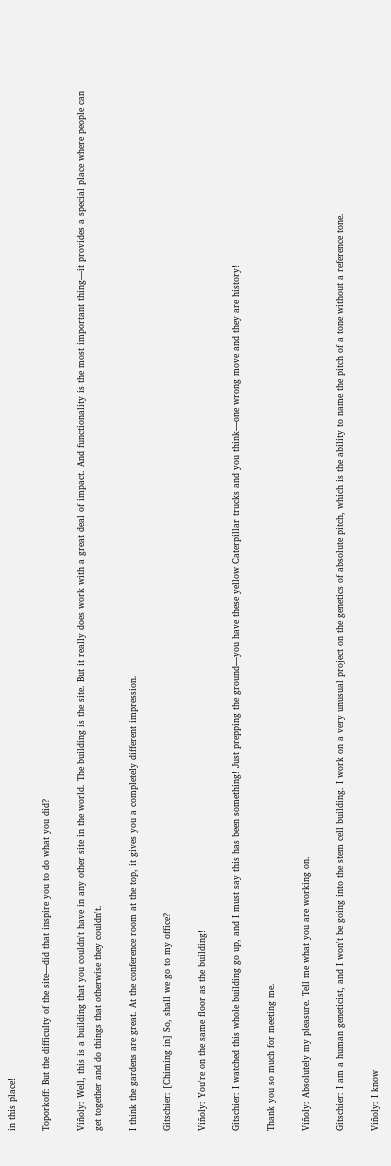in this place!

Toporkoff: But the difficulty of the site—did that inspire you to do what you did?

Viñoly: Well, this is a building that you couldn't have in any other site in the world. The building is the site. But it really does work with a great deal of impact. And functionality is the most important thing—it provides a special place where people can get together and do things that otherwise they couldn't.

I think the gardens are great. At the conference room at the top, it gives you a completely different impression.

Gitschier: [Chiming in] So, shall we go to my office?

Viñoly: You're on the same floor as the building!

Gitschier: I watched this whole building go up, and I must say this has been something! Just prepping the ground—you have these yellow Caterpillar trucks and you think—one wrong move and they are history!

Thank you so much for meeting me.

Viñoly: Absolutely my pleasure. Tell me what you are working on.

Gitschier: I am a human geneticist, and I won't be going into the stem cell building. I work on a very unusual project on the genetics of absolute pitch, which is the ability to name the pitch of a tone without a reference tone.

Viñoly: I know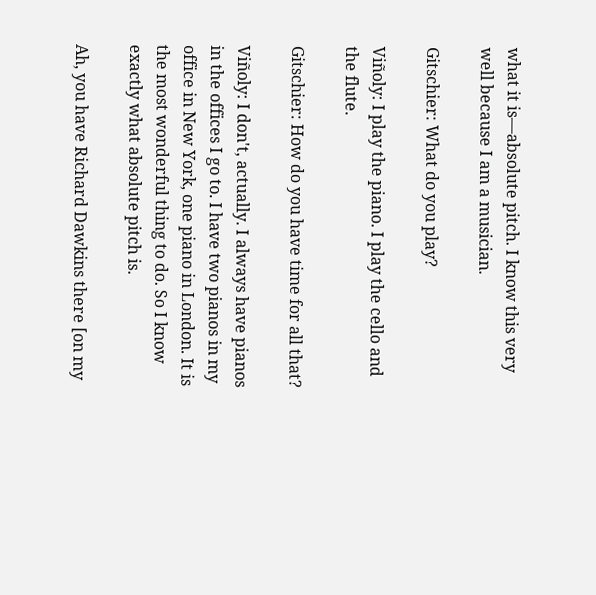what it is—absolute pitch. I know this very well because I am a musician.

Gitschier: What do you play?

Viñoly: I play the piano. I play the cello and the flute.

Gitschier: How do you have time for all that?

Viñoly: I don't, actually. I always have pianos in the offices I go to. I have two pianos in my office in New York, one piano in London. It is the most wonderful thing to do. So I know exactly what absolute pitch is.

Ah, you have Richard Dawkins there [on my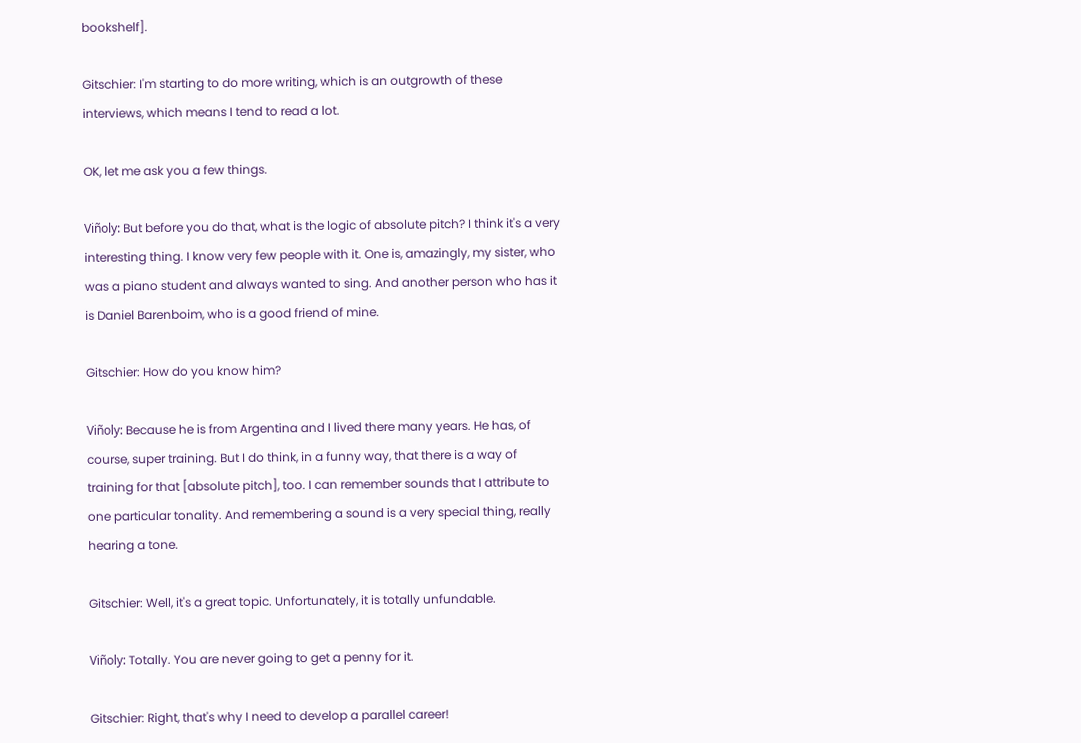bookshelf].

Gitschier: I'm starting to do more writing, which is an outgrowth of these interviews, which means I tend to read a lot.

OK, let me ask you a few things.

Viñoly: But before you do that, what is the logic of absolute pitch? I think it's a very interesting thing. I know very few people with it. One is, amazingly, my sister, who was a piano student and always wanted to sing. And another person who has it is Daniel Barenboim, who is a good friend of mine.

Gitschier: How do you know him?

Viñoly: Because he is from Argentina and I lived there many years. He has, of course, super training. But I do think, in a funny way, that there is a way of training for that [absolute pitch], too. I can remember sounds that I attribute to one particular tonality. And remembering a sound is a very special thing, really hearing a tone.

Gitschier: Well, it's a great topic. Unfortunately, it is totally unfundable.

Viñoly: Totally. You are never going to get a penny for it.

Gitschier: Right, that's why I need to develop a parallel career!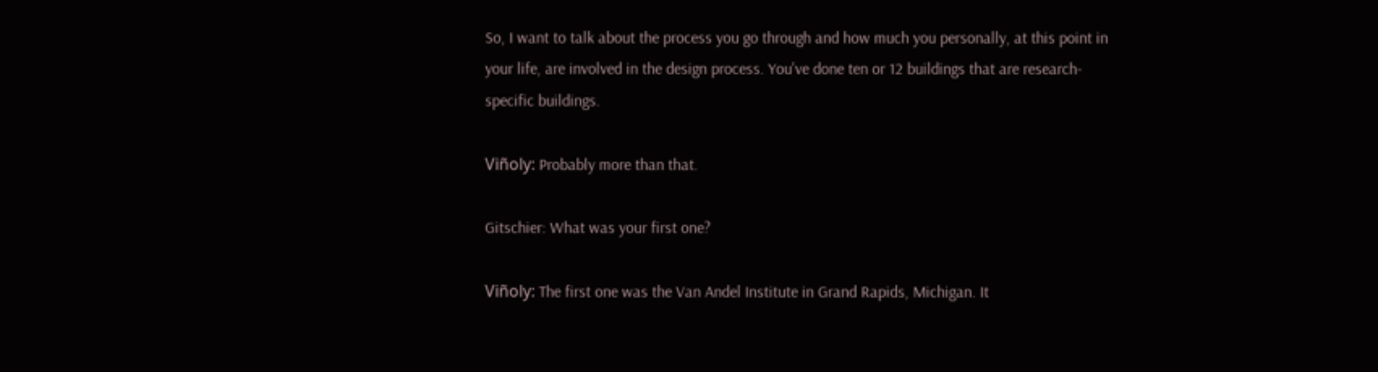So, I want to talk about the process you go through and how much you personally, at this point in your life, are involved in the design process. You've done ten or 12 buildings that are research-specific buildings.

Viñoly: Probably more than that.

Gitschier: What was your first one?

Viñoly: The first one was the Van Andel Institute in Grand Rapids, Michigan. It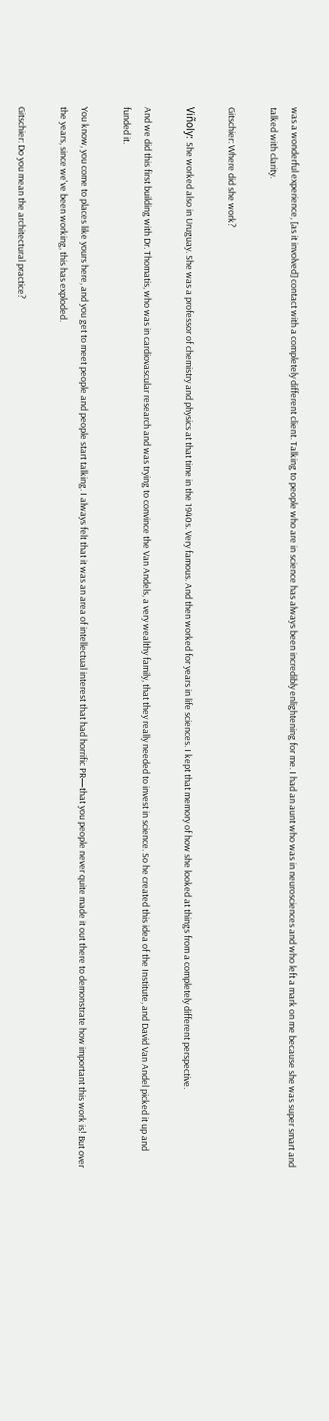was a wonderful experience, [as it involved] contact with a completely different client. Talking to people who are in science has always been incredibly enlightening for me. I had an aunt who was in neurosciences and who left a mark on me because she was super smart and talked with clarity.

Gitschier: Where did she work?

Viñoly: She worked also in Uruguay. She was a professor of chemistry and physics at that time in the 1940s. Very famous. And then worked for years in life sciences. I kept that memory of how she looked at things from a completely different perspective.

And we did this first building with Dr. Thomatis, who was in cardiovascular research and was trying to convince the Van Andels, a very wealthy family, that they really needed to invest in science. So he created this idea of the Institute, and David Van Andel picked it up and funded it.

You know, you come to places like yours here, and you get to meet people and people start talking. I always felt that it was an area of intellectual interest that had horrific PR—that you people never quite made it out there to demonstrate how important this work is! But over the years, since we've been working, this has exploded.

Gitschier: Do you mean the architectural practice?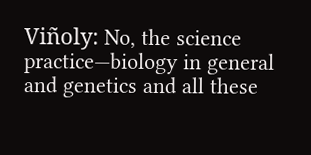Viñoly: No, the science practice—biology in general and genetics and all these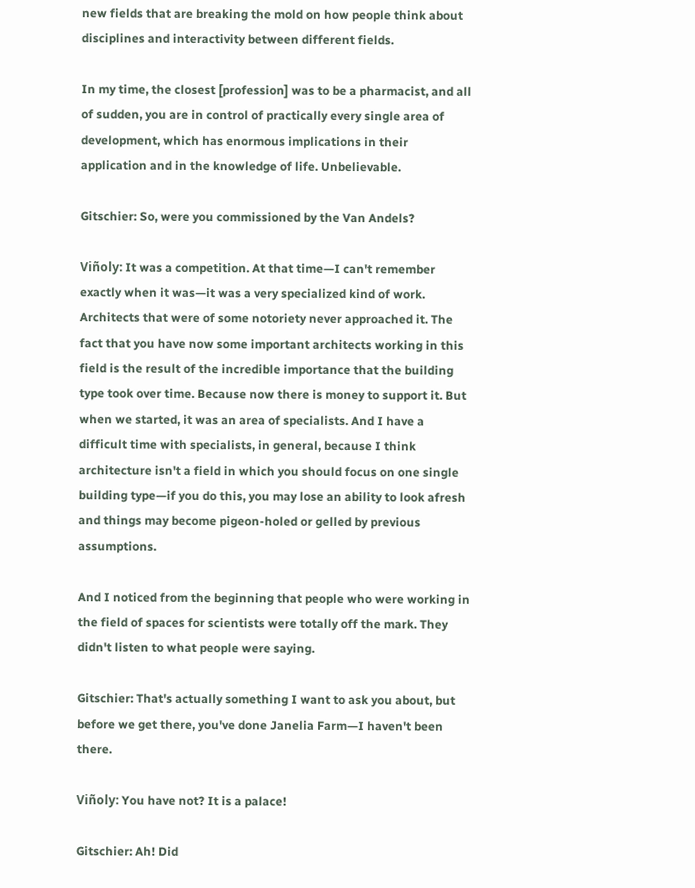new fields that are breaking the mold on how people think about disciplines and interactivity between different fields.

In my time, the closest [profession] was to be a pharmacist, and all of sudden, you are in control of practically every single area of development, which has enormous implications in their application and in the knowledge of life. Unbelievable.

Gitschier: So, were you commissioned by the Van Andels?

Viñoly: It was a competition. At that time—I can't remember exactly when it was—it was a very specialized kind of work. Architects that were of some notoriety never approached it. The fact that you have now some important architects working in this field is the result of the incredible importance that the building type took over time. Because now there is money to support it. But when we started, it was an area of specialists. And I have a difficult time with specialists, in general, because I think architecture isn't a field in which you should focus on one single building type—if you do this, you may lose an ability to look afresh and things may become pigeon-holed or gelled by previous assumptions.

And I noticed from the beginning that people who were working in the field of spaces for scientists were totally off the mark. They didn't listen to what people were saying.

Gitschier: That's actually something I want to ask you about, but before we get there, you've done Janelia Farm—I haven't been there.

Viñoly: You have not? It is a palace!

Gitschier: Ah! Did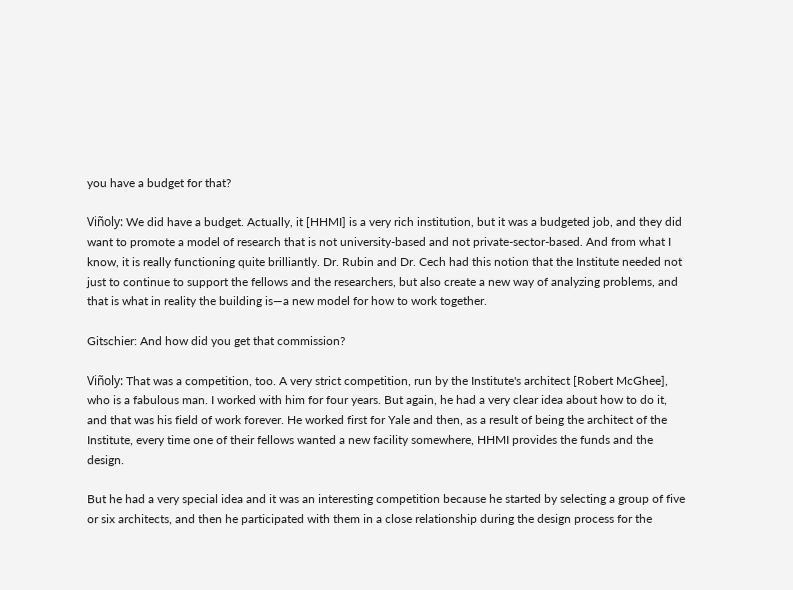you have a budget for that?

Viñoly: We did have a budget. Actually, it [HHMI] is a very rich institution, but it was a budgeted job, and they did want to promote a model of research that is not university-based and not private-sector-based. And from what I know, it is really functioning quite brilliantly. Dr. Rubin and Dr. Cech had this notion that the Institute needed not just to continue to support the fellows and the researchers, but also create a new way of analyzing problems, and that is what in reality the building is—a new model for how to work together.

Gitschier: And how did you get that commission?

Viñoly: That was a competition, too. A very strict competition, run by the Institute's architect [Robert McGhee], who is a fabulous man. I worked with him for four years. But again, he had a very clear idea about how to do it, and that was his field of work forever. He worked first for Yale and then, as a result of being the architect of the Institute, every time one of their fellows wanted a new facility somewhere, HHMI provides the funds and the design.

But he had a very special idea and it was an interesting competition because he started by selecting a group of five or six architects, and then he participated with them in a close relationship during the design process for the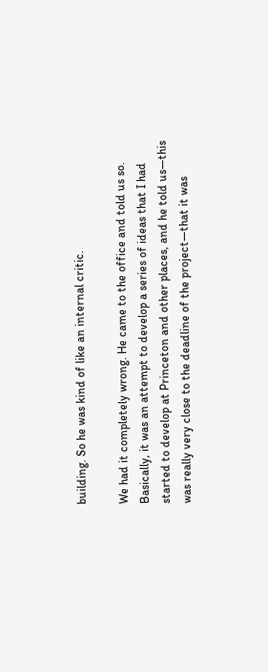building. So he was kind of like an internal critic.

We had it completely wrong. He came to the office and told us so. Basically, it was an attempt to develop a series of ideas that I had started to develop at Princeton and other places, and he told us—this was really very close to the deadline of the project—that it was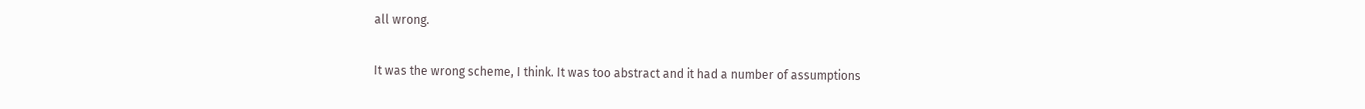all wrong.

It was the wrong scheme, I think. It was too abstract and it had a number of assumptions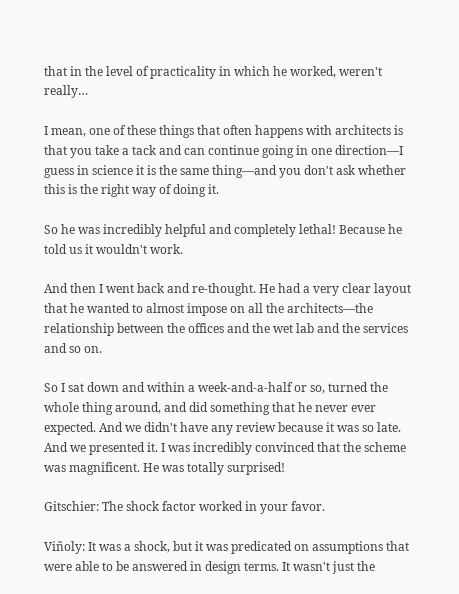that in the level of practicality in which he worked, weren't really…

I mean, one of these things that often happens with architects is that you take a tack and can continue going in one direction—I guess in science it is the same thing—and you don't ask whether this is the right way of doing it.

So he was incredibly helpful and completely lethal! Because he told us it wouldn't work.

And then I went back and re-thought. He had a very clear layout that he wanted to almost impose on all the architects—the relationship between the offices and the wet lab and the services and so on.

So I sat down and within a week-and-a-half or so, turned the whole thing around, and did something that he never ever expected. And we didn't have any review because it was so late. And we presented it. I was incredibly convinced that the scheme was magnificent. He was totally surprised!

Gitschier: The shock factor worked in your favor.

Viñoly: It was a shock, but it was predicated on assumptions that were able to be answered in design terms. It wasn't just the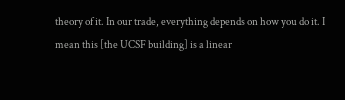theory of it. In our trade, everything depends on how you do it. I mean this [the UCSF building] is a linear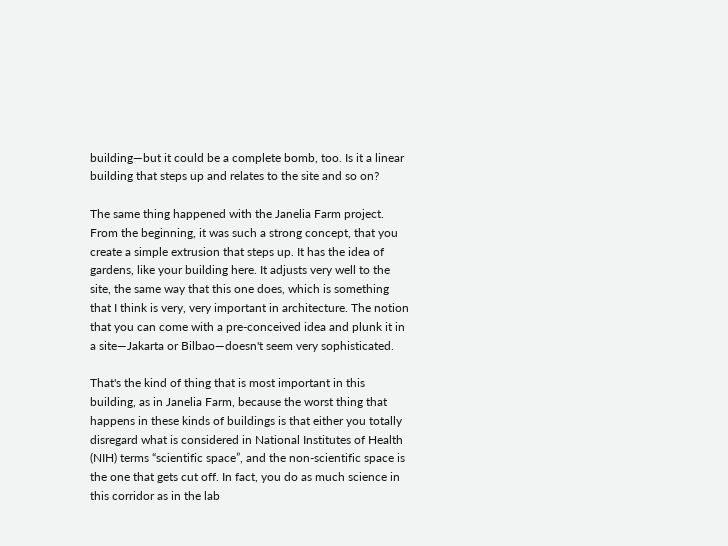building—but it could be a complete bomb, too. Is it a linear building that steps up and relates to the site and so on?

The same thing happened with the Janelia Farm project. From the beginning, it was such a strong concept, that you create a simple extrusion that steps up. It has the idea of gardens, like your building here. It adjusts very well to the site, the same way that this one does, which is something that I think is very, very important in architecture. The notion that you can come with a pre-conceived idea and plunk it in a site—Jakarta or Bilbao—doesn't seem very sophisticated.

That's the kind of thing that is most important in this building, as in Janelia Farm, because the worst thing that happens in these kinds of buildings is that either you totally disregard what is considered in National Institutes of Health (NIH) terms “scientific space”, and the non-scientific space is the one that gets cut off. In fact, you do as much science in this corridor as in the lab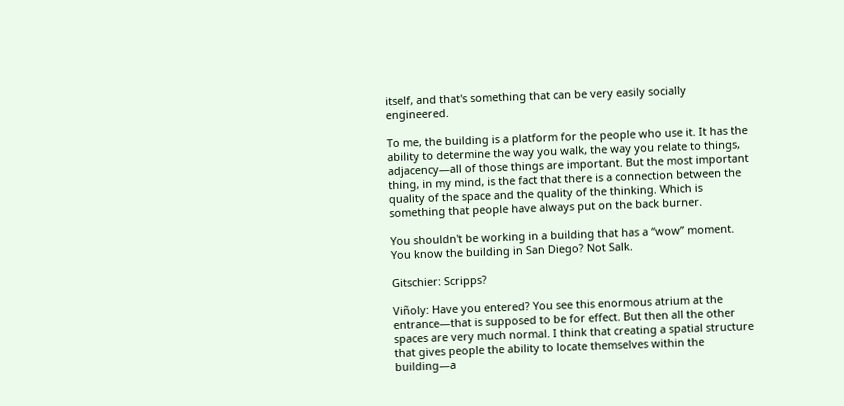itself, and that's something that can be very easily socially engineered.

To me, the building is a platform for the people who use it. It has the ability to determine the way you walk, the way you relate to things, adjacency—all of those things are important. But the most important thing, in my mind, is the fact that there is a connection between the quality of the space and the quality of the thinking. Which is something that people have always put on the back burner.

You shouldn't be working in a building that has a “wow” moment. You know the building in San Diego? Not Salk.

Gitschier: Scripps?

Viñoly: Have you entered? You see this enormous atrium at the entrance—that is supposed to be for effect. But then all the other spaces are very much normal. I think that creating a spatial structure that gives people the ability to locate themselves within the building—a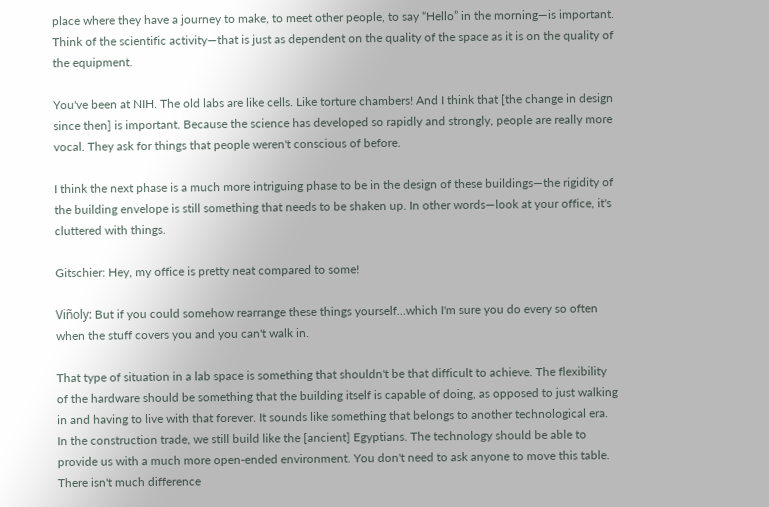place where they have a journey to make, to meet other people, to say “Hello” in the morning—is important. Think of the scientific activity—that is just as dependent on the quality of the space as it is on the quality of the equipment.

You've been at NIH. The old labs are like cells. Like torture chambers! And I think that [the change in design since then] is important. Because the science has developed so rapidly and strongly, people are really more vocal. They ask for things that people weren't conscious of before.

I think the next phase is a much more intriguing phase to be in the design of these buildings—the rigidity of the building envelope is still something that needs to be shaken up. In other words—look at your office, it's cluttered with things.

Gitschier: Hey, my office is pretty neat compared to some!

Viñoly: But if you could somehow rearrange these things yourself…which I'm sure you do every so often when the stuff covers you and you can't walk in.

That type of situation in a lab space is something that shouldn't be that difficult to achieve. The flexibility of the hardware should be something that the building itself is capable of doing, as opposed to just walking in and having to live with that forever. It sounds like something that belongs to another technological era. In the construction trade, we still build like the [ancient] Egyptians. The technology should be able to provide us with a much more open-ended environment. You don't need to ask anyone to move this table. There isn't much difference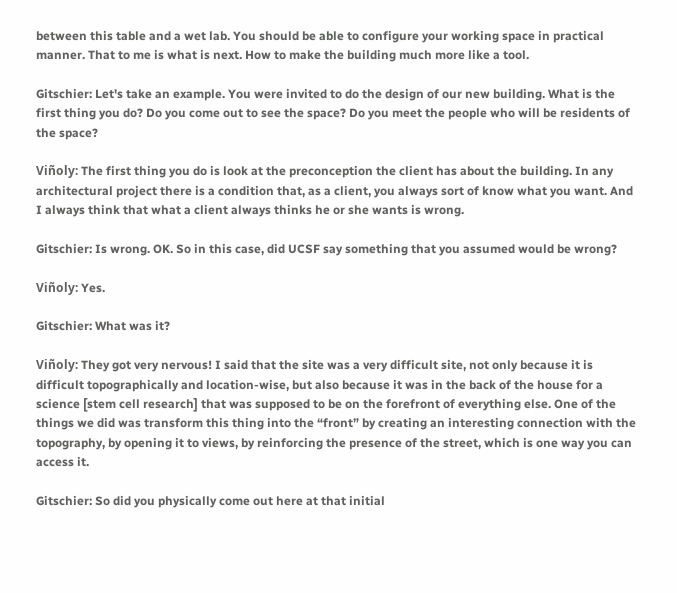between this table and a wet lab. You should be able to configure your working space in practical manner. That to me is what is next. How to make the building much more like a tool.

Gitschier: Let's take an example. You were invited to do the design of our new building. What is the first thing you do? Do you come out to see the space? Do you meet the people who will be residents of the space?

Viñoly: The first thing you do is look at the preconception the client has about the building. In any architectural project there is a condition that, as a client, you always sort of know what you want. And I always think that what a client always thinks he or she wants is wrong.

Gitschier: Is wrong. OK. So in this case, did UCSF say something that you assumed would be wrong?

Viñoly: Yes.

Gitschier: What was it?

Viñoly: They got very nervous! I said that the site was a very difficult site, not only because it is difficult topographically and location-wise, but also because it was in the back of the house for a science [stem cell research] that was supposed to be on the forefront of everything else. One of the things we did was transform this thing into the “front” by creating an interesting connection with the topography, by opening it to views, by reinforcing the presence of the street, which is one way you can access it.

Gitschier: So did you physically come out here at that initial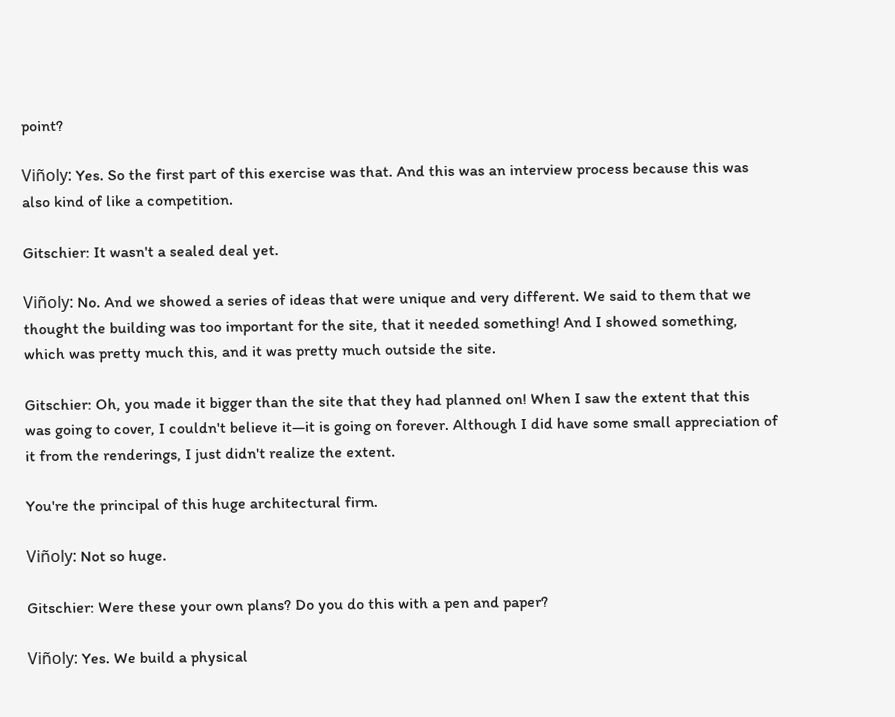point?

Viñoly: Yes. So the first part of this exercise was that. And this was an interview process because this was also kind of like a competition.

Gitschier: It wasn't a sealed deal yet.

Viñoly: No. And we showed a series of ideas that were unique and very different. We said to them that we thought the building was too important for the site, that it needed something! And I showed something, which was pretty much this, and it was pretty much outside the site.

Gitschier: Oh, you made it bigger than the site that they had planned on! When I saw the extent that this was going to cover, I couldn't believe it—it is going on forever. Although I did have some small appreciation of it from the renderings, I just didn't realize the extent.

You're the principal of this huge architectural firm.

Viñoly: Not so huge.

Gitschier: Were these your own plans? Do you do this with a pen and paper?

Viñoly: Yes. We build a physical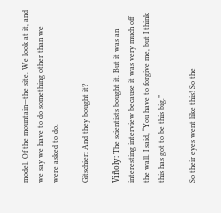model. Of the mountain—the site. We look at it, and we say we have to do something other than we were asked to do.

Gitschier: And they bought it?

Viñoly: The scientists bought it. But it was an interesting interview because it was very much off the wall. I said, “You have to forgive me, but I think this has got to be this big.”

So their eyes went like this! So the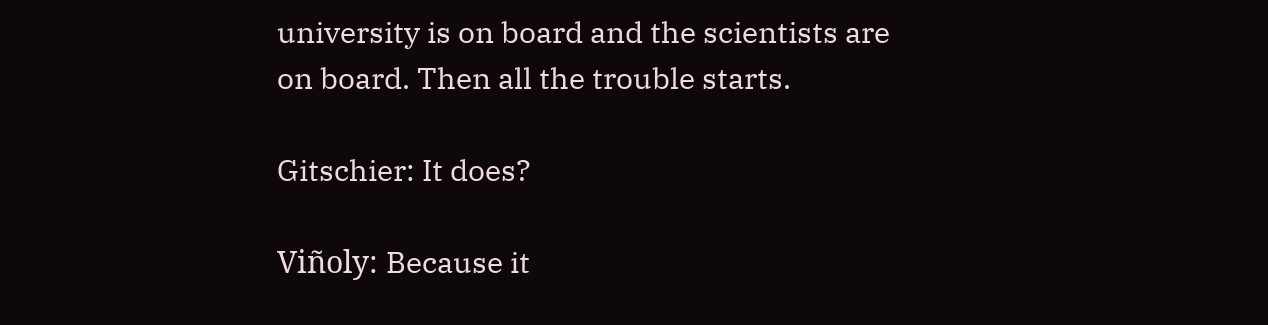university is on board and the scientists are on board. Then all the trouble starts.

Gitschier: It does?

Viñoly: Because it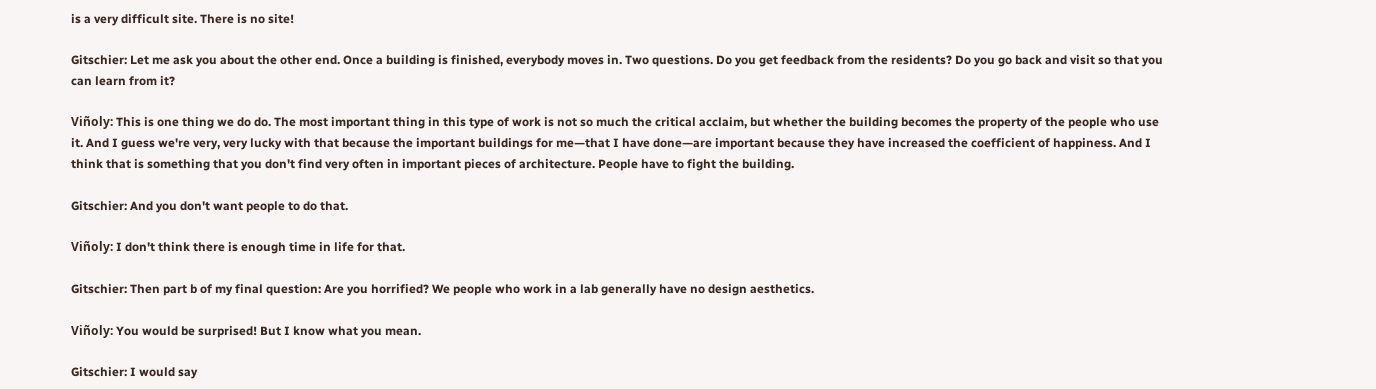is a very difficult site. There is no site!

Gitschier: Let me ask you about the other end. Once a building is finished, everybody moves in. Two questions. Do you get feedback from the residents? Do you go back and visit so that you can learn from it?

Viñoly: This is one thing we do do. The most important thing in this type of work is not so much the critical acclaim, but whether the building becomes the property of the people who use it. And I guess we're very, very lucky with that because the important buildings for me—that I have done—are important because they have increased the coefficient of happiness. And I think that is something that you don't find very often in important pieces of architecture. People have to fight the building.

Gitschier: And you don't want people to do that.

Viñoly: I don't think there is enough time in life for that.

Gitschier: Then part b of my final question: Are you horrified? We people who work in a lab generally have no design aesthetics.

Viñoly: You would be surprised! But I know what you mean.

Gitschier: I would say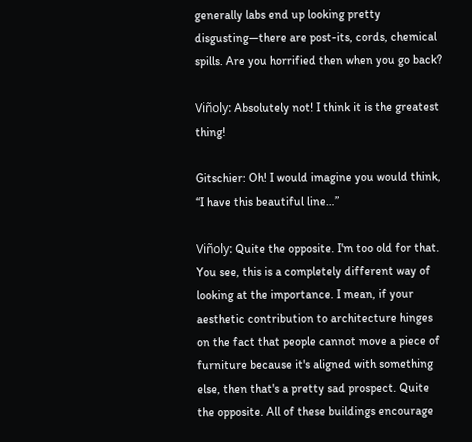generally labs end up looking pretty disgusting—there are post-its, cords, chemical spills. Are you horrified then when you go back?

Viñoly: Absolutely not! I think it is the greatest thing!

Gitschier: Oh! I would imagine you would think, “I have this beautiful line…”

Viñoly: Quite the opposite. I'm too old for that. You see, this is a completely different way of looking at the importance. I mean, if your aesthetic contribution to architecture hinges on the fact that people cannot move a piece of furniture because it's aligned with something else, then that's a pretty sad prospect. Quite the opposite. All of these buildings encourage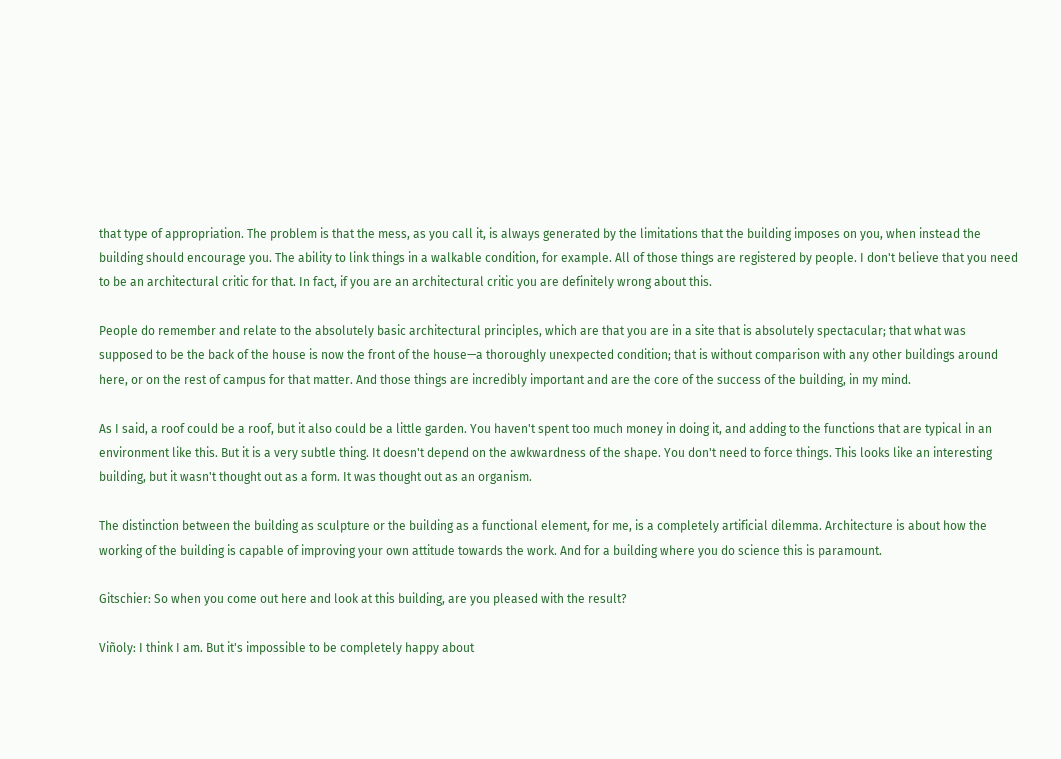that type of appropriation. The problem is that the mess, as you call it, is always generated by the limitations that the building imposes on you, when instead the building should encourage you. The ability to link things in a walkable condition, for example. All of those things are registered by people. I don't believe that you need to be an architectural critic for that. In fact, if you are an architectural critic you are definitely wrong about this.

People do remember and relate to the absolutely basic architectural principles, which are that you are in a site that is absolutely spectacular; that what was supposed to be the back of the house is now the front of the house—a thoroughly unexpected condition; that is without comparison with any other buildings around here, or on the rest of campus for that matter. And those things are incredibly important and are the core of the success of the building, in my mind.

As I said, a roof could be a roof, but it also could be a little garden. You haven't spent too much money in doing it, and adding to the functions that are typical in an environment like this. But it is a very subtle thing. It doesn't depend on the awkwardness of the shape. You don't need to force things. This looks like an interesting building, but it wasn't thought out as a form. It was thought out as an organism.

The distinction between the building as sculpture or the building as a functional element, for me, is a completely artificial dilemma. Architecture is about how the working of the building is capable of improving your own attitude towards the work. And for a building where you do science this is paramount.

Gitschier: So when you come out here and look at this building, are you pleased with the result?

Viñoly: I think I am. But it's impossible to be completely happy about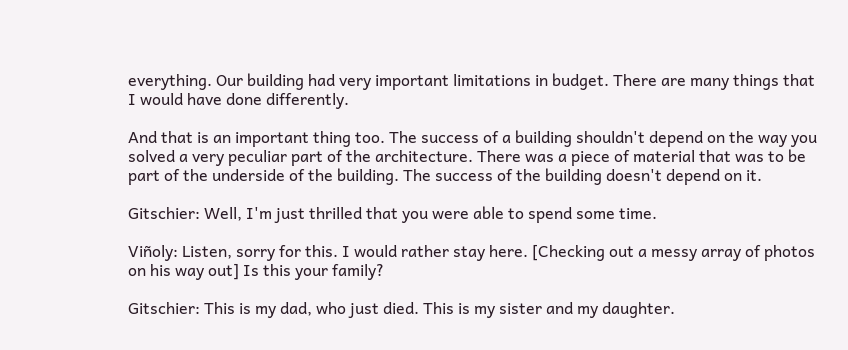everything. Our building had very important limitations in budget. There are many things that I would have done differently.

And that is an important thing too. The success of a building shouldn't depend on the way you solved a very peculiar part of the architecture. There was a piece of material that was to be part of the underside of the building. The success of the building doesn't depend on it.

Gitschier: Well, I'm just thrilled that you were able to spend some time.

Viñoly: Listen, sorry for this. I would rather stay here. [Checking out a messy array of photos on his way out] Is this your family?

Gitschier: This is my dad, who just died. This is my sister and my daughter.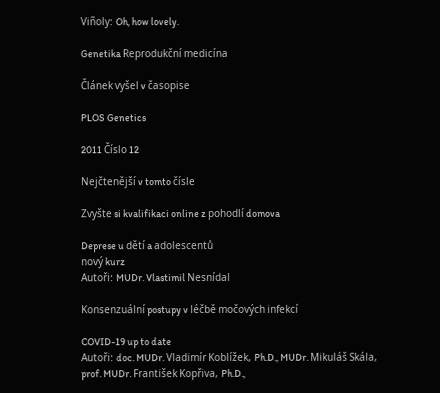Viñoly: Oh, how lovely.

Genetika Reprodukční medicína

Článek vyšel v časopise

PLOS Genetics

2011 Číslo 12

Nejčtenější v tomto čísle

Zvyšte si kvalifikaci online z pohodlí domova

Deprese u dětí a adolescentů
nový kurz
Autoři: MUDr. Vlastimil Nesnídal

Konsenzuální postupy v léčbě močových infekcí

COVID-19 up to date
Autoři: doc. MUDr. Vladimír Koblížek, Ph.D., MUDr. Mikuláš Skála, prof. MUDr. František Kopřiva, Ph.D.,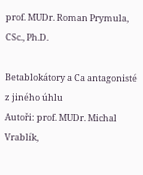prof. MUDr. Roman Prymula, CSc., Ph.D.

Betablokátory a Ca antagonisté z jiného úhlu
Autoři: prof. MUDr. Michal Vrablík,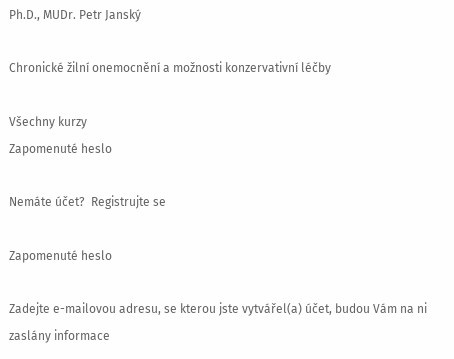Ph.D., MUDr. Petr Janský

Chronické žilní onemocnění a možnosti konzervativní léčby

Všechny kurzy
Zapomenuté heslo

Nemáte účet?  Registrujte se

Zapomenuté heslo

Zadejte e-mailovou adresu, se kterou jste vytvářel(a) účet, budou Vám na ni zaslány informace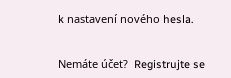k nastavení nového hesla.


Nemáte účet?  Registrujte se